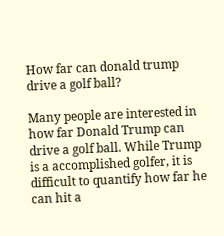How far can donald trump drive a golf ball?

Many people are interested in how far Donald Trump can drive a golf ball. While Trump is a accomplished golfer, it is difficult to quantify how far he can hit a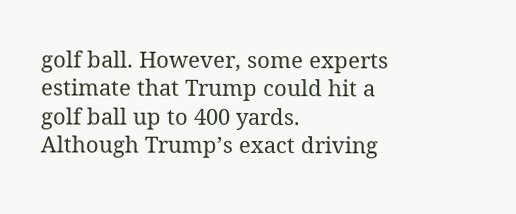golf ball. However, some experts estimate that Trump could hit a golf ball up to 400 yards. Although Trump’s exact driving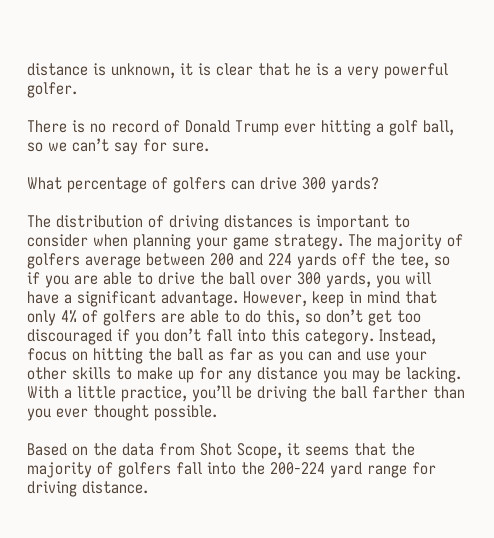distance is unknown, it is clear that he is a very powerful golfer.

There is no record of Donald Trump ever hitting a golf ball, so we can’t say for sure.

What percentage of golfers can drive 300 yards?

The distribution of driving distances is important to consider when planning your game strategy. The majority of golfers average between 200 and 224 yards off the tee, so if you are able to drive the ball over 300 yards, you will have a significant advantage. However, keep in mind that only 4% of golfers are able to do this, so don’t get too discouraged if you don’t fall into this category. Instead, focus on hitting the ball as far as you can and use your other skills to make up for any distance you may be lacking. With a little practice, you’ll be driving the ball farther than you ever thought possible.

Based on the data from Shot Scope, it seems that the majority of golfers fall into the 200-224 yard range for driving distance.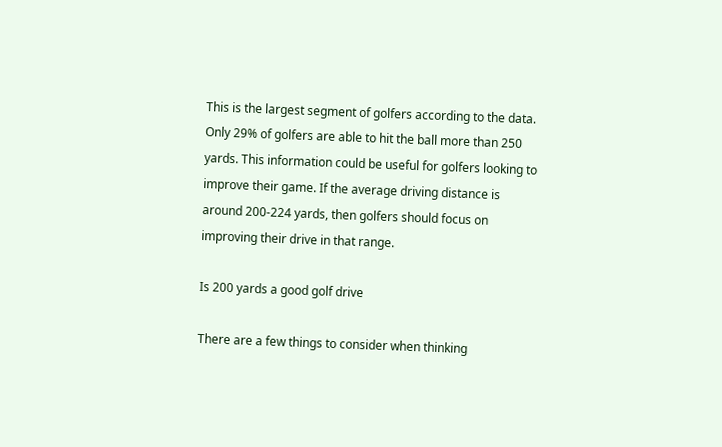This is the largest segment of golfers according to the data. Only 29% of golfers are able to hit the ball more than 250 yards. This information could be useful for golfers looking to improve their game. If the average driving distance is around 200-224 yards, then golfers should focus on improving their drive in that range.

Is 200 yards a good golf drive

There are a few things to consider when thinking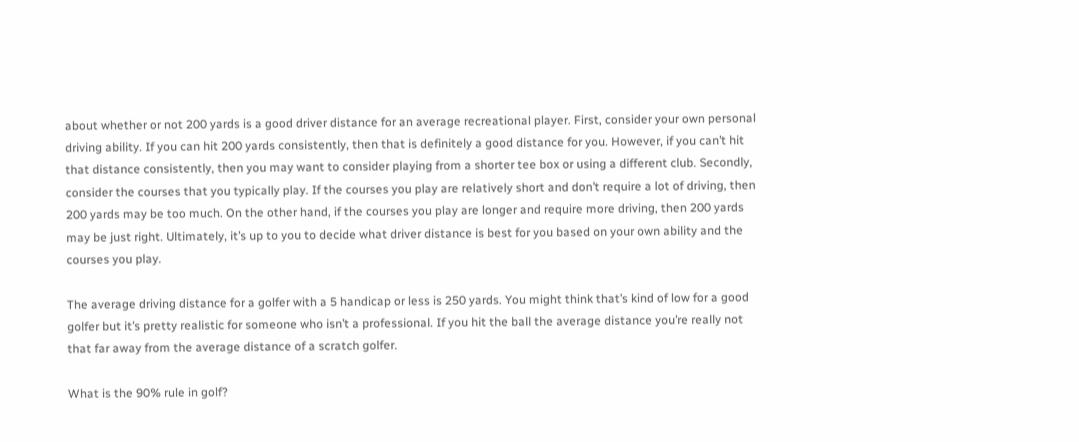about whether or not 200 yards is a good driver distance for an average recreational player. First, consider your own personal driving ability. If you can hit 200 yards consistently, then that is definitely a good distance for you. However, if you can’t hit that distance consistently, then you may want to consider playing from a shorter tee box or using a different club. Secondly, consider the courses that you typically play. If the courses you play are relatively short and don’t require a lot of driving, then 200 yards may be too much. On the other hand, if the courses you play are longer and require more driving, then 200 yards may be just right. Ultimately, it’s up to you to decide what driver distance is best for you based on your own ability and the courses you play.

The average driving distance for a golfer with a 5 handicap or less is 250 yards. You might think that’s kind of low for a good golfer but it’s pretty realistic for someone who isn’t a professional. If you hit the ball the average distance you’re really not that far away from the average distance of a scratch golfer.

What is the 90% rule in golf?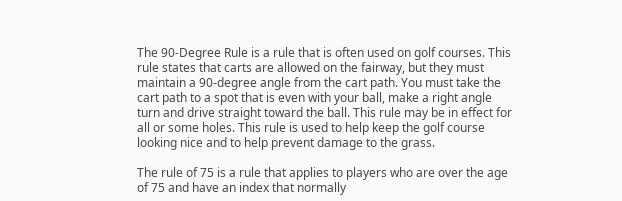The 90-Degree Rule is a rule that is often used on golf courses. This rule states that carts are allowed on the fairway, but they must maintain a 90-degree angle from the cart path. You must take the cart path to a spot that is even with your ball, make a right angle turn and drive straight toward the ball. This rule may be in effect for all or some holes. This rule is used to help keep the golf course looking nice and to help prevent damage to the grass.

The rule of 75 is a rule that applies to players who are over the age of 75 and have an index that normally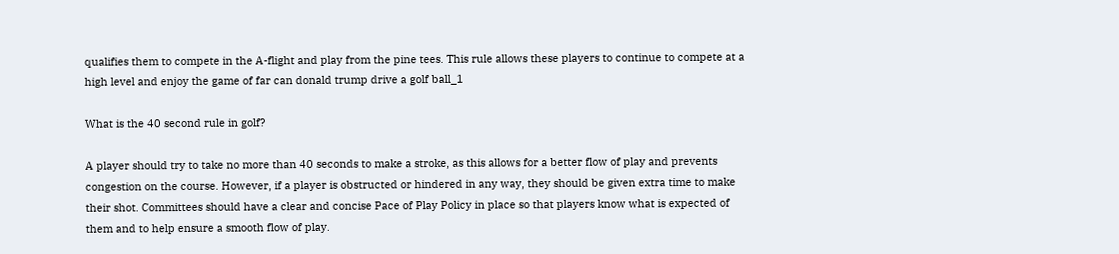qualifies them to compete in the A-flight and play from the pine tees. This rule allows these players to continue to compete at a high level and enjoy the game of far can donald trump drive a golf ball_1

What is the 40 second rule in golf?

A player should try to take no more than 40 seconds to make a stroke, as this allows for a better flow of play and prevents congestion on the course. However, if a player is obstructed or hindered in any way, they should be given extra time to make their shot. Committees should have a clear and concise Pace of Play Policy in place so that players know what is expected of them and to help ensure a smooth flow of play.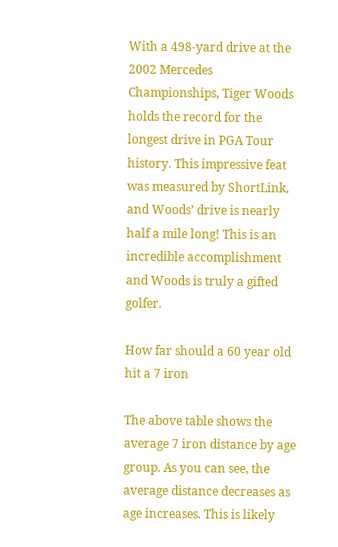With a 498-yard drive at the 2002 Mercedes Championships, Tiger Woods holds the record for the longest drive in PGA Tour history. This impressive feat was measured by ShortLink, and Woods’ drive is nearly half a mile long! This is an incredible accomplishment and Woods is truly a gifted golfer.

How far should a 60 year old hit a 7 iron

The above table shows the average 7 iron distance by age group. As you can see, the average distance decreases as age increases. This is likely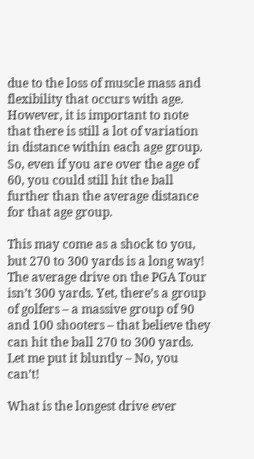due to the loss of muscle mass and flexibility that occurs with age. However, it is important to note that there is still a lot of variation in distance within each age group. So, even if you are over the age of 60, you could still hit the ball further than the average distance for that age group.

This may come as a shock to you, but 270 to 300 yards is a long way! The average drive on the PGA Tour isn’t 300 yards. Yet, there’s a group of golfers – a massive group of 90 and 100 shooters – that believe they can hit the ball 270 to 300 yards. Let me put it bluntly – No, you can’t!

What is the longest drive ever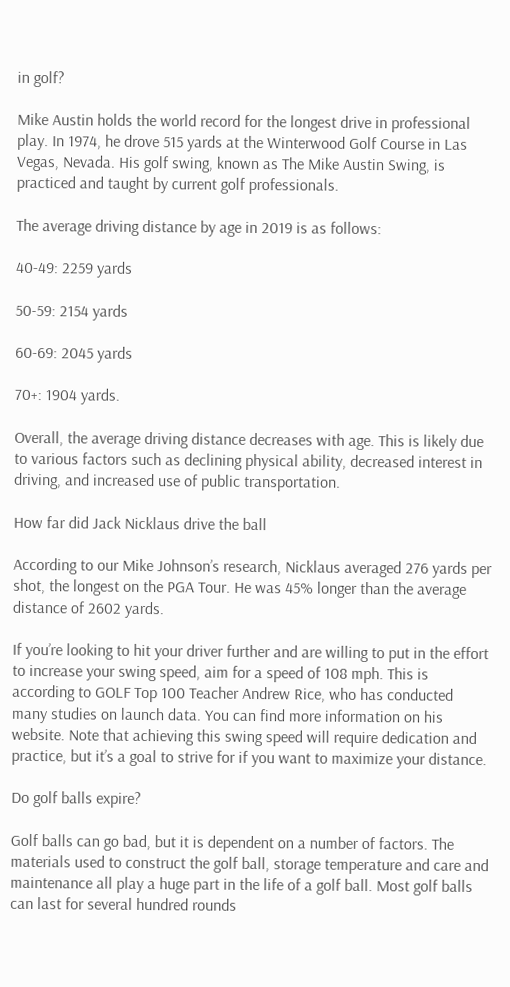in golf?

Mike Austin holds the world record for the longest drive in professional play. In 1974, he drove 515 yards at the Winterwood Golf Course in Las Vegas, Nevada. His golf swing, known as The Mike Austin Swing, is practiced and taught by current golf professionals.

The average driving distance by age in 2019 is as follows:

40-49: 2259 yards

50-59: 2154 yards

60-69: 2045 yards

70+: 1904 yards.

Overall, the average driving distance decreases with age. This is likely due to various factors such as declining physical ability, decreased interest in driving, and increased use of public transportation.

How far did Jack Nicklaus drive the ball

According to our Mike Johnson’s research, Nicklaus averaged 276 yards per shot, the longest on the PGA Tour. He was 45% longer than the average distance of 2602 yards.

If you’re looking to hit your driver further and are willing to put in the effort to increase your swing speed, aim for a speed of 108 mph. This is according to GOLF Top 100 Teacher Andrew Rice, who has conducted many studies on launch data. You can find more information on his website. Note that achieving this swing speed will require dedication and practice, but it’s a goal to strive for if you want to maximize your distance.

Do golf balls expire?

Golf balls can go bad, but it is dependent on a number of factors. The materials used to construct the golf ball, storage temperature and care and maintenance all play a huge part in the life of a golf ball. Most golf balls can last for several hundred rounds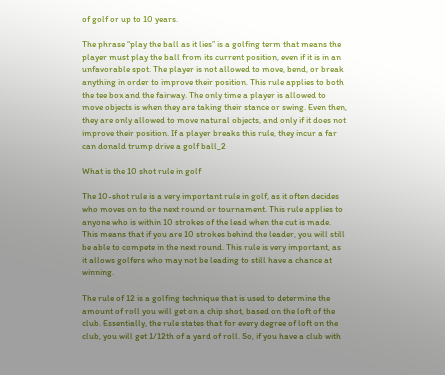of golf or up to 10 years.

The phrase “play the ball as it lies” is a golfing term that means the player must play the ball from its current position, even if it is in an unfavorable spot. The player is not allowed to move, bend, or break anything in order to improve their position. This rule applies to both the tee box and the fairway. The only time a player is allowed to move objects is when they are taking their stance or swing. Even then, they are only allowed to move natural objects, and only if it does not improve their position. If a player breaks this rule, they incur a far can donald trump drive a golf ball_2

What is the 10 shot rule in golf

The 10-shot rule is a very important rule in golf, as it often decides who moves on to the next round or tournament. This rule applies to anyone who is within 10 strokes of the lead when the cut is made. This means that if you are 10 strokes behind the leader, you will still be able to compete in the next round. This rule is very important, as it allows golfers who may not be leading to still have a chance at winning.

The rule of 12 is a golfing technique that is used to determine the amount of roll you will get on a chip shot, based on the loft of the club. Essentially, the rule states that for every degree of loft on the club, you will get 1/12th of a yard of roll. So, if you have a club with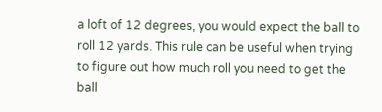a loft of 12 degrees, you would expect the ball to roll 12 yards. This rule can be useful when trying to figure out how much roll you need to get the ball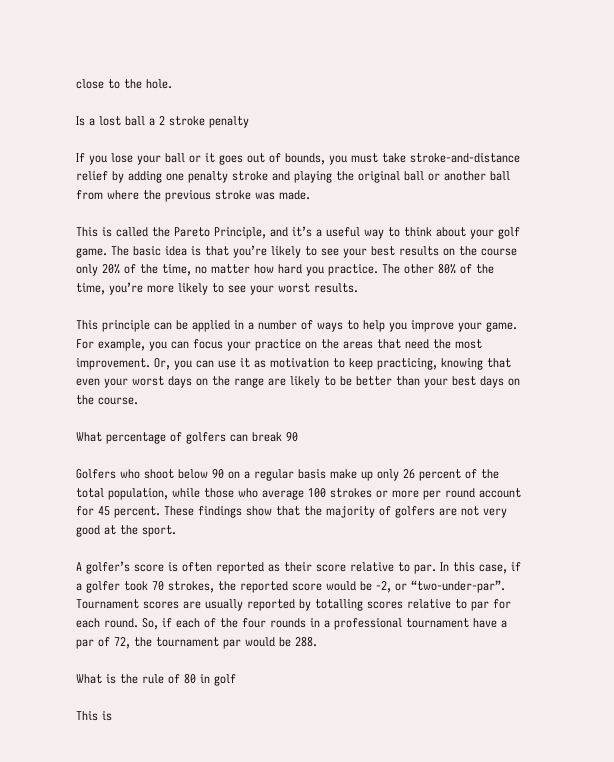close to the hole.

Is a lost ball a 2 stroke penalty

If you lose your ball or it goes out of bounds, you must take stroke-and-distance relief by adding one penalty stroke and playing the original ball or another ball from where the previous stroke was made.

This is called the Pareto Principle, and it’s a useful way to think about your golf game. The basic idea is that you’re likely to see your best results on the course only 20% of the time, no matter how hard you practice. The other 80% of the time, you’re more likely to see your worst results.

This principle can be applied in a number of ways to help you improve your game. For example, you can focus your practice on the areas that need the most improvement. Or, you can use it as motivation to keep practicing, knowing that even your worst days on the range are likely to be better than your best days on the course.

What percentage of golfers can break 90

Golfers who shoot below 90 on a regular basis make up only 26 percent of the total population, while those who average 100 strokes or more per round account for 45 percent. These findings show that the majority of golfers are not very good at the sport.

A golfer’s score is often reported as their score relative to par. In this case, if a golfer took 70 strokes, the reported score would be -2, or “two-under-par”. Tournament scores are usually reported by totalling scores relative to par for each round. So, if each of the four rounds in a professional tournament have a par of 72, the tournament par would be 288.

What is the rule of 80 in golf

This is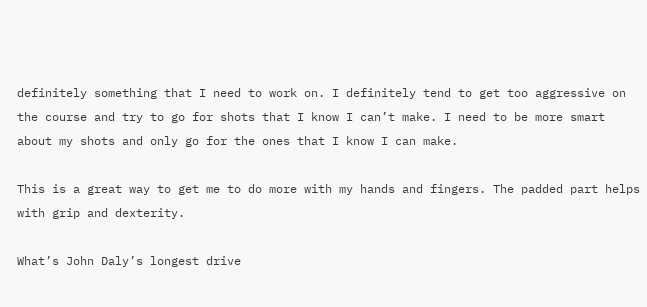definitely something that I need to work on. I definitely tend to get too aggressive on the course and try to go for shots that I know I can’t make. I need to be more smart about my shots and only go for the ones that I know I can make.

This is a great way to get me to do more with my hands and fingers. The padded part helps with grip and dexterity.

What’s John Daly’s longest drive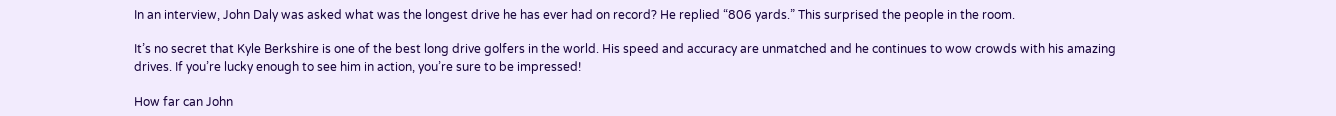In an interview, John Daly was asked what was the longest drive he has ever had on record? He replied “806 yards.” This surprised the people in the room.

It’s no secret that Kyle Berkshire is one of the best long drive golfers in the world. His speed and accuracy are unmatched and he continues to wow crowds with his amazing drives. If you’re lucky enough to see him in action, you’re sure to be impressed!

How far can John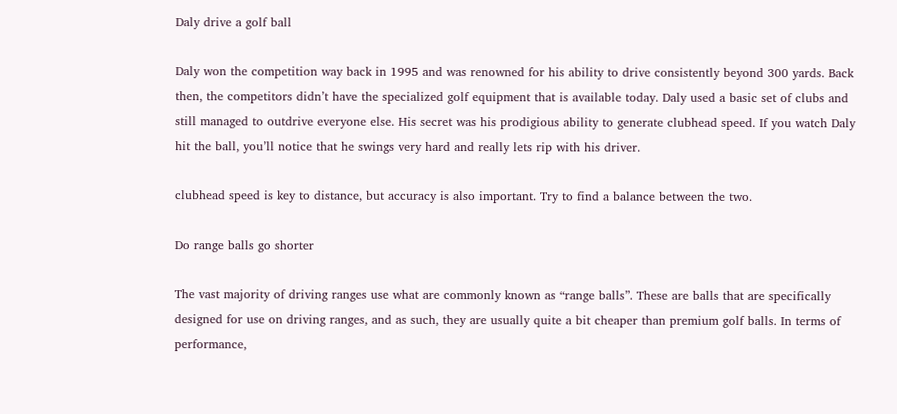Daly drive a golf ball

Daly won the competition way back in 1995 and was renowned for his ability to drive consistently beyond 300 yards. Back then, the competitors didn’t have the specialized golf equipment that is available today. Daly used a basic set of clubs and still managed to outdrive everyone else. His secret was his prodigious ability to generate clubhead speed. If you watch Daly hit the ball, you’ll notice that he swings very hard and really lets rip with his driver.

clubhead speed is key to distance, but accuracy is also important. Try to find a balance between the two.

Do range balls go shorter

The vast majority of driving ranges use what are commonly known as “range balls”. These are balls that are specifically designed for use on driving ranges, and as such, they are usually quite a bit cheaper than premium golf balls. In terms of performance,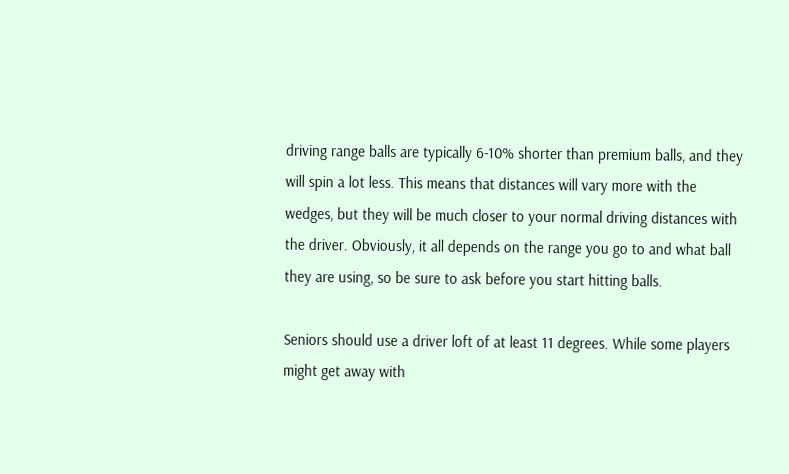driving range balls are typically 6-10% shorter than premium balls, and they will spin a lot less. This means that distances will vary more with the wedges, but they will be much closer to your normal driving distances with the driver. Obviously, it all depends on the range you go to and what ball they are using, so be sure to ask before you start hitting balls.

Seniors should use a driver loft of at least 11 degrees. While some players might get away with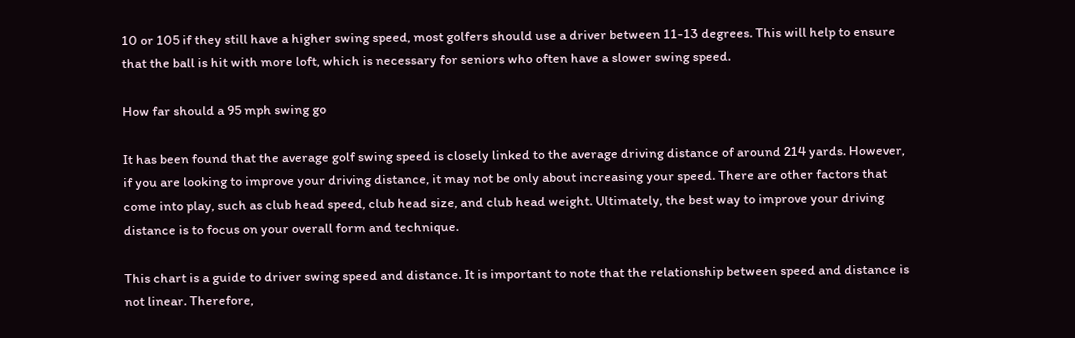10 or 105 if they still have a higher swing speed, most golfers should use a driver between 11-13 degrees. This will help to ensure that the ball is hit with more loft, which is necessary for seniors who often have a slower swing speed.

How far should a 95 mph swing go

It has been found that the average golf swing speed is closely linked to the average driving distance of around 214 yards. However, if you are looking to improve your driving distance, it may not be only about increasing your speed. There are other factors that come into play, such as club head speed, club head size, and club head weight. Ultimately, the best way to improve your driving distance is to focus on your overall form and technique.

This chart is a guide to driver swing speed and distance. It is important to note that the relationship between speed and distance is not linear. Therefore,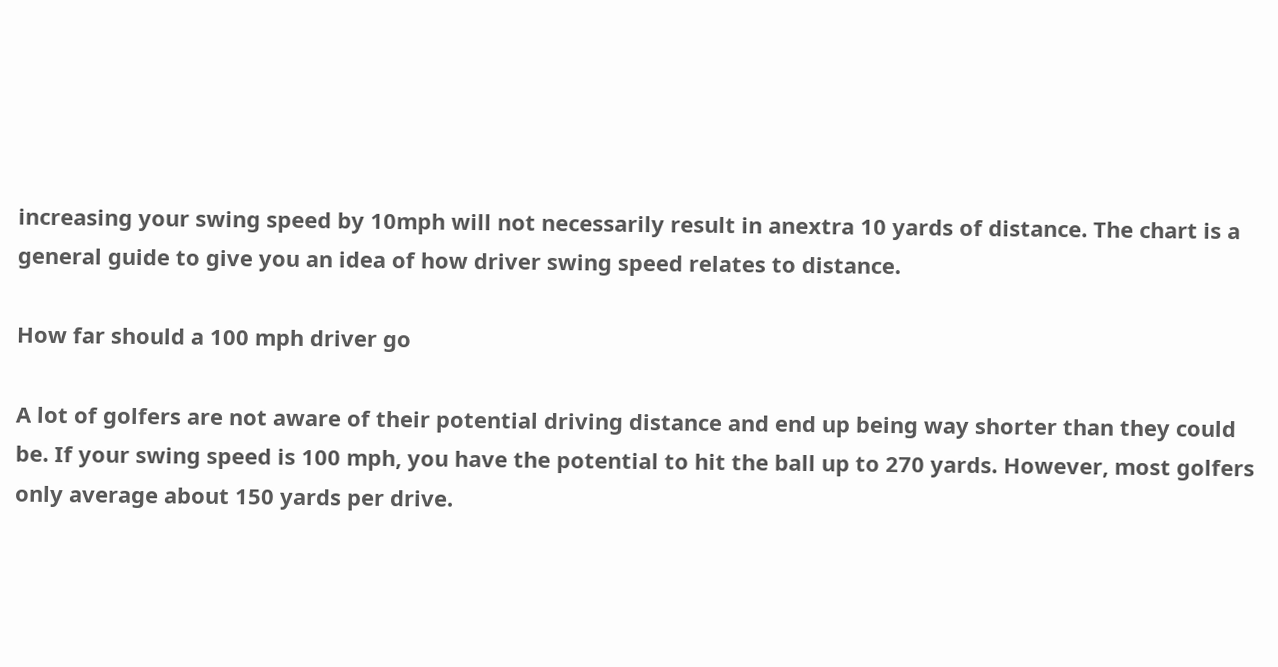increasing your swing speed by 10mph will not necessarily result in anextra 10 yards of distance. The chart is a general guide to give you an idea of how driver swing speed relates to distance.

How far should a 100 mph driver go

A lot of golfers are not aware of their potential driving distance and end up being way shorter than they could be. If your swing speed is 100 mph, you have the potential to hit the ball up to 270 yards. However, most golfers only average about 150 yards per drive.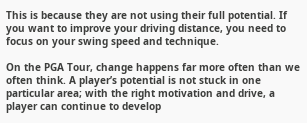This is because they are not using their full potential. If you want to improve your driving distance, you need to focus on your swing speed and technique.

On the PGA Tour, change happens far more often than we often think. A player’s potential is not stuck in one particular area; with the right motivation and drive, a player can continue to develop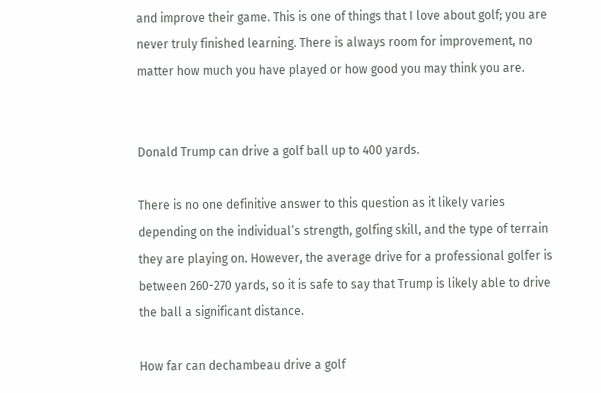and improve their game. This is one of things that I love about golf; you are never truly finished learning. There is always room for improvement, no matter how much you have played or how good you may think you are.


Donald Trump can drive a golf ball up to 400 yards.

There is no one definitive answer to this question as it likely varies depending on the individual’s strength, golfing skill, and the type of terrain they are playing on. However, the average drive for a professional golfer is between 260-270 yards, so it is safe to say that Trump is likely able to drive the ball a significant distance.

How far can dechambeau drive a golf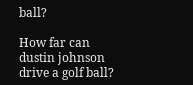ball?

How far can dustin johnson drive a golf ball?